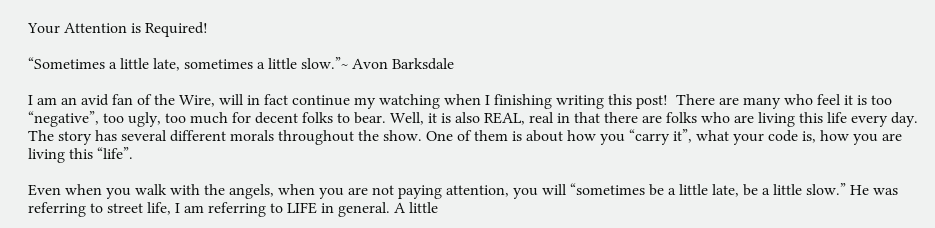Your Attention is Required!

“Sometimes a little late, sometimes a little slow.”~ Avon Barksdale

I am an avid fan of the Wire, will in fact continue my watching when I finishing writing this post!  There are many who feel it is too “negative”, too ugly, too much for decent folks to bear. Well, it is also REAL, real in that there are folks who are living this life every day. The story has several different morals throughout the show. One of them is about how you “carry it”, what your code is, how you are living this “life”.

Even when you walk with the angels, when you are not paying attention, you will “sometimes be a little late, be a little slow.” He was referring to street life, I am referring to LIFE in general. A little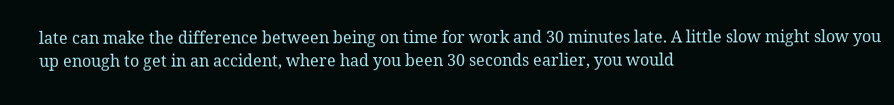late can make the difference between being on time for work and 30 minutes late. A little slow might slow you up enough to get in an accident, where had you been 30 seconds earlier, you would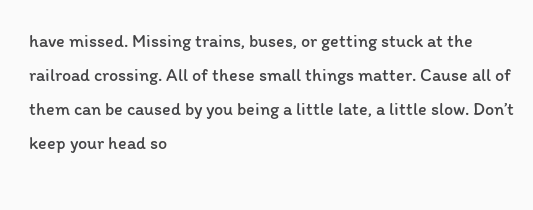have missed. Missing trains, buses, or getting stuck at the railroad crossing. All of these small things matter. Cause all of them can be caused by you being a little late, a little slow. Don’t keep your head so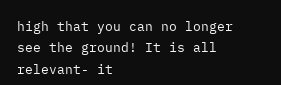high that you can no longer see the ground! It is all relevant- it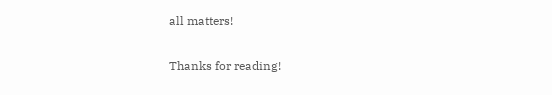all matters!

Thanks for reading!